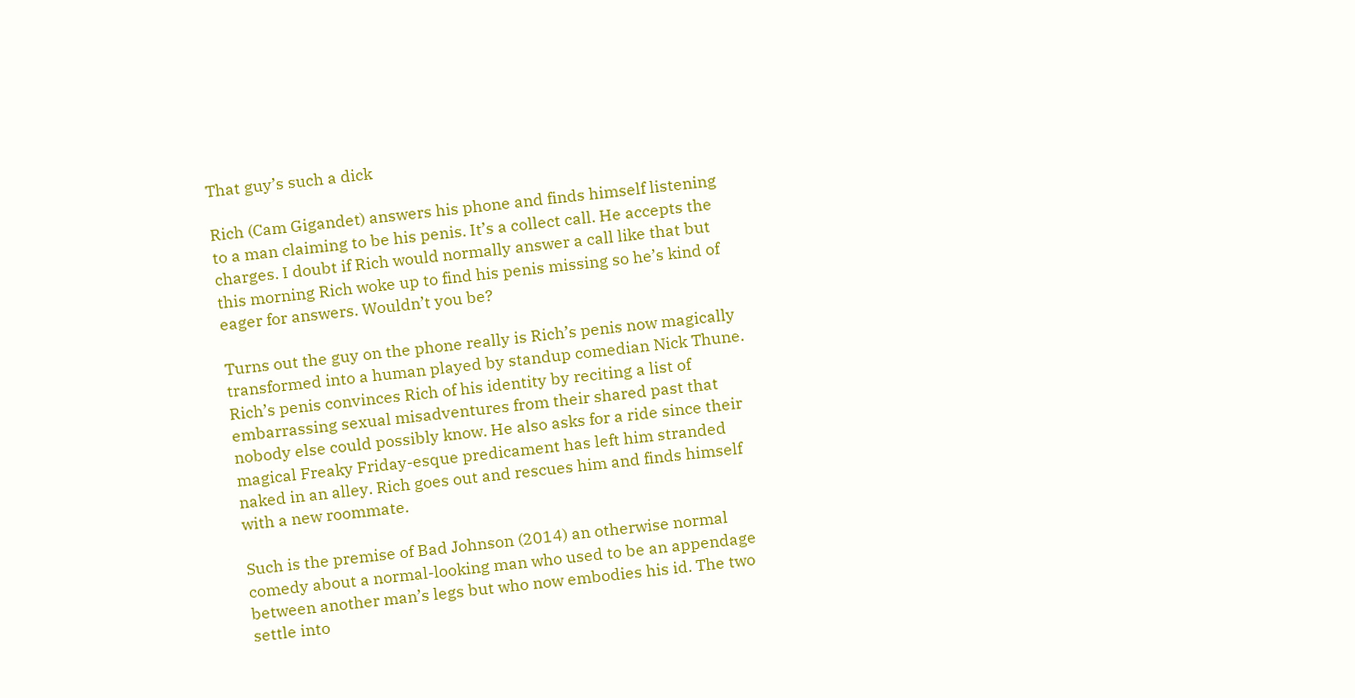That guy’s such a dick

Rich (Cam Gigandet) answers his phone and finds himself listening to a man claiming to be his penis. It’s a collect call. He accepts the charges. I doubt if Rich would normally answer a call like that but this morning Rich woke up to find his penis missing so he’s kind of eager for answers. Wouldn’t you be?

Turns out the guy on the phone really is Rich’s penis now magically transformed into a human played by standup comedian Nick Thune. Rich’s penis convinces Rich of his identity by reciting a list of embarrassing sexual misadventures from their shared past that nobody else could possibly know. He also asks for a ride since their magical Freaky Friday-esque predicament has left him stranded naked in an alley. Rich goes out and rescues him and finds himself with a new roommate.

Such is the premise of Bad Johnson (2014) an otherwise normal comedy about a normal-looking man who used to be an appendage between another man’s legs but who now embodies his id. The two settle into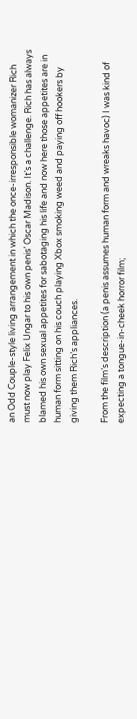an Odd Couple-style living arrangement in which the once-irresponsible womanizer Rich must now play Felix Ungar to his own penis’ Oscar Madison. It’s a challenge. Rich has always blamed his own sexual appetites for sabotaging his life and now here those appetites are in human form sitting on his couch playing Xbox smoking weed and paying off hookers by giving them Rich’s appliances.

From the film’s description (a penis assumes human form and wreaks havoc) I was kind of expecting a tongue-in-cheek horror film;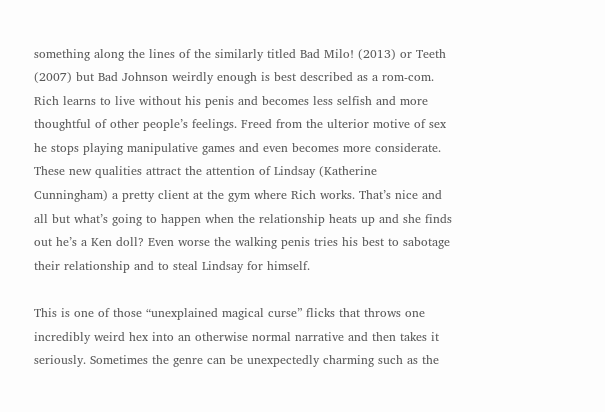something along the lines of the similarly titled Bad Milo! (2013) or Teeth (2007) but Bad Johnson weirdly enough is best described as a rom-com. Rich learns to live without his penis and becomes less selfish and more thoughtful of other people’s feelings. Freed from the ulterior motive of sex he stops playing manipulative games and even becomes more considerate. These new qualities attract the attention of Lindsay (Katherine Cunningham) a pretty client at the gym where Rich works. That’s nice and all but what’s going to happen when the relationship heats up and she finds out he’s a Ken doll? Even worse the walking penis tries his best to sabotage their relationship and to steal Lindsay for himself.

This is one of those “unexplained magical curse” flicks that throws one incredibly weird hex into an otherwise normal narrative and then takes it seriously. Sometimes the genre can be unexpectedly charming such as the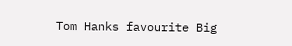Tom Hanks favourite Big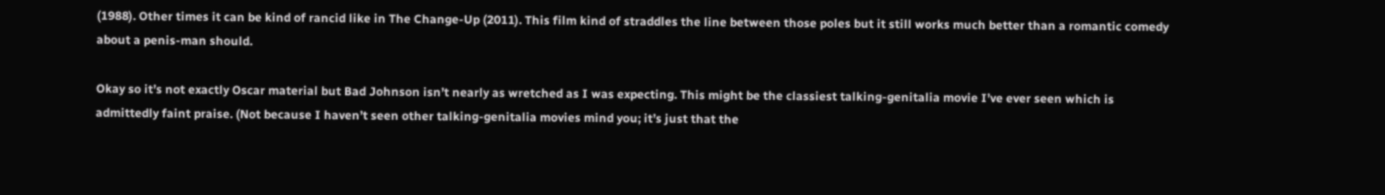(1988). Other times it can be kind of rancid like in The Change-Up (2011). This film kind of straddles the line between those poles but it still works much better than a romantic comedy about a penis-man should.

Okay so it’s not exactly Oscar material but Bad Johnson isn’t nearly as wretched as I was expecting. This might be the classiest talking-genitalia movie I’ve ever seen which is admittedly faint praise. (Not because I haven’t seen other talking-genitalia movies mind you; it’s just that the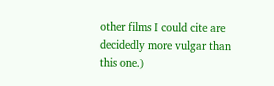other films I could cite are decidedly more vulgar than this one.)